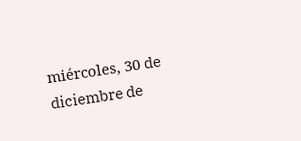miércoles, 30 de diciembre de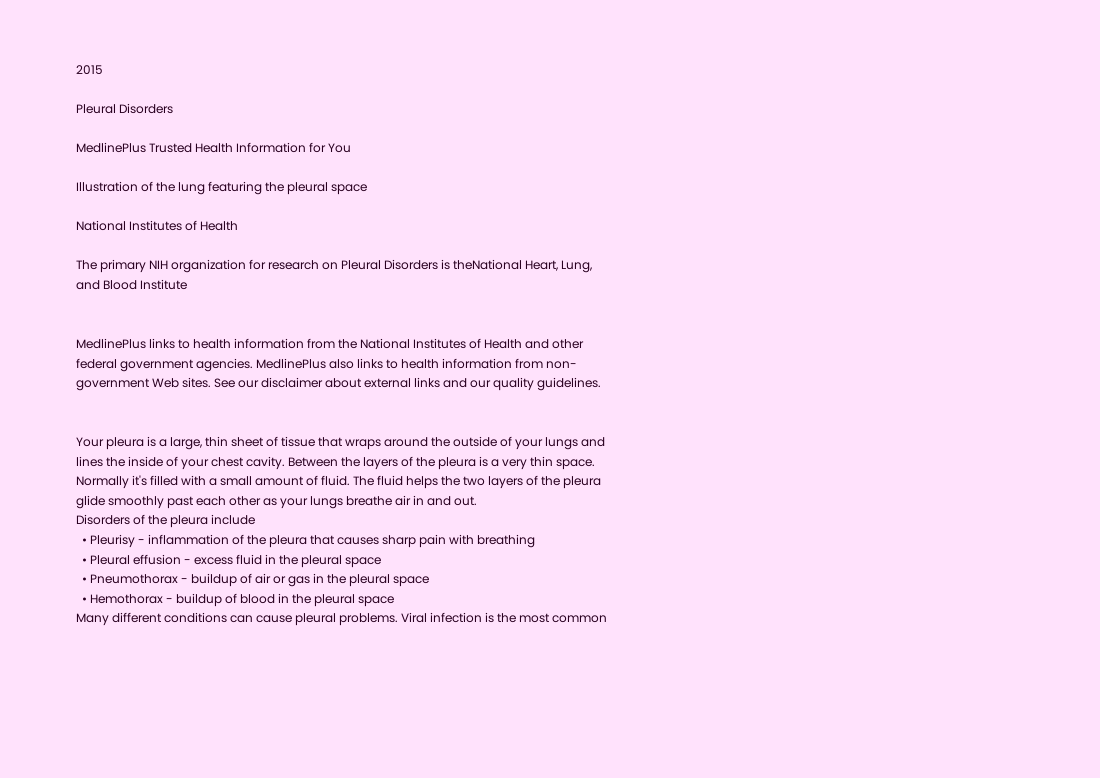2015

Pleural Disorders

MedlinePlus Trusted Health Information for You

Illustration of the lung featuring the pleural space

National Institutes of Health

The primary NIH organization for research on Pleural Disorders is theNational Heart, Lung, and Blood Institute


MedlinePlus links to health information from the National Institutes of Health and other federal government agencies. MedlinePlus also links to health information from non-government Web sites. See our disclaimer about external links and our quality guidelines.


Your pleura is a large, thin sheet of tissue that wraps around the outside of your lungs and lines the inside of your chest cavity. Between the layers of the pleura is a very thin space. Normally it's filled with a small amount of fluid. The fluid helps the two layers of the pleura glide smoothly past each other as your lungs breathe air in and out.
Disorders of the pleura include
  • Pleurisy - inflammation of the pleura that causes sharp pain with breathing
  • Pleural effusion - excess fluid in the pleural space
  • Pneumothorax - buildup of air or gas in the pleural space
  • Hemothorax - buildup of blood in the pleural space
Many different conditions can cause pleural problems. Viral infection is the most common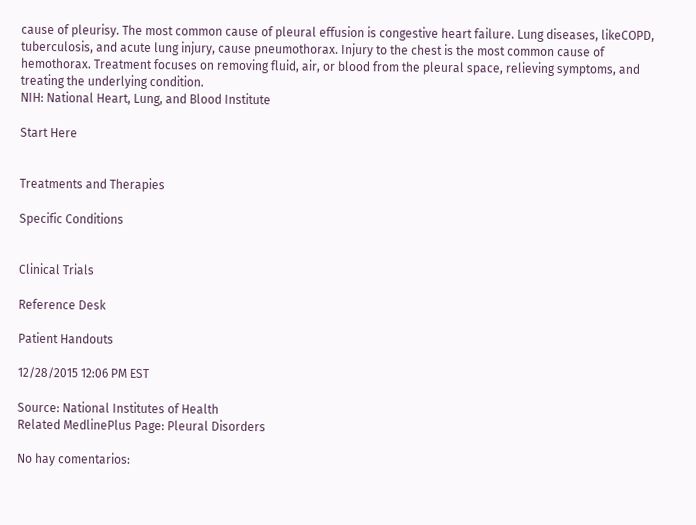cause of pleurisy. The most common cause of pleural effusion is congestive heart failure. Lung diseases, likeCOPD, tuberculosis, and acute lung injury, cause pneumothorax. Injury to the chest is the most common cause of hemothorax. Treatment focuses on removing fluid, air, or blood from the pleural space, relieving symptoms, and treating the underlying condition.
NIH: National Heart, Lung, and Blood Institute

Start Here


Treatments and Therapies

Specific Conditions


Clinical Trials

Reference Desk

Patient Handouts

12/28/2015 12:06 PM EST

Source: National Institutes of Health
Related MedlinePlus Page: Pleural Disorders

No hay comentarios: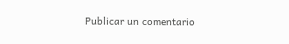Publicar un comentario